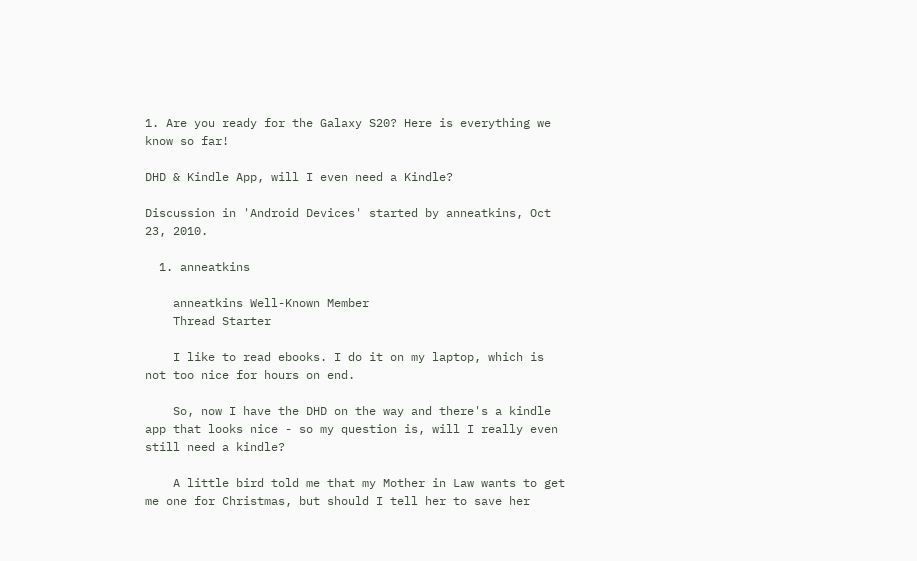1. Are you ready for the Galaxy S20? Here is everything we know so far!

DHD & Kindle App, will I even need a Kindle?

Discussion in 'Android Devices' started by anneatkins, Oct 23, 2010.

  1. anneatkins

    anneatkins Well-Known Member
    Thread Starter

    I like to read ebooks. I do it on my laptop, which is not too nice for hours on end.

    So, now I have the DHD on the way and there's a kindle app that looks nice - so my question is, will I really even still need a kindle?

    A little bird told me that my Mother in Law wants to get me one for Christmas, but should I tell her to save her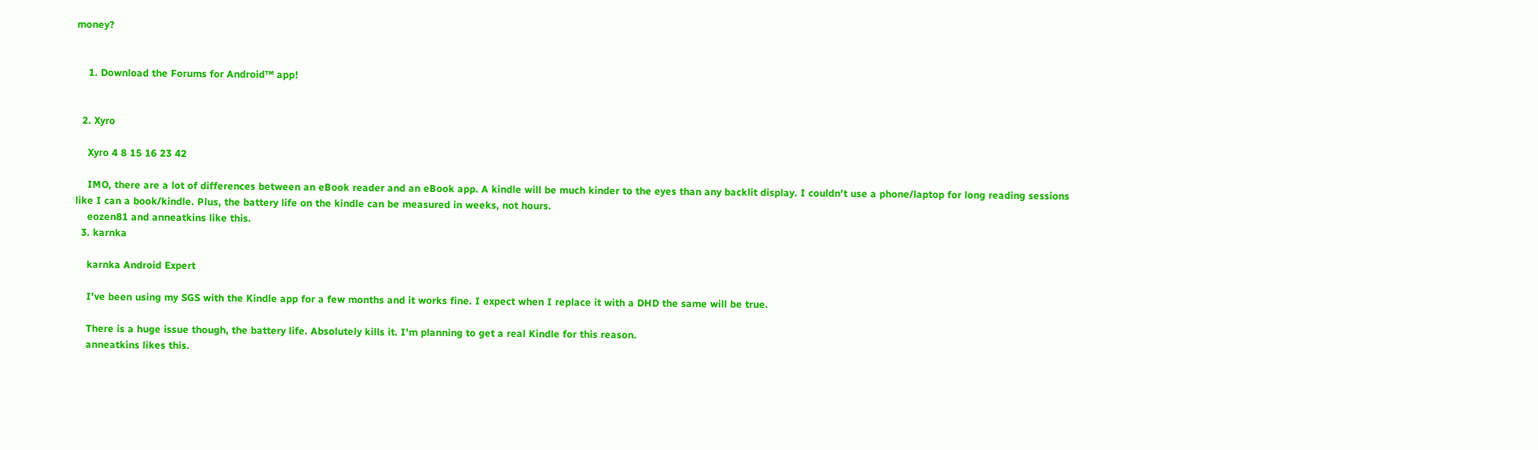money?


    1. Download the Forums for Android™ app!


  2. Xyro

    Xyro 4 8 15 16 23 42

    IMO, there are a lot of differences between an eBook reader and an eBook app. A kindle will be much kinder to the eyes than any backlit display. I couldn't use a phone/laptop for long reading sessions like I can a book/kindle. Plus, the battery life on the kindle can be measured in weeks, not hours.
    eozen81 and anneatkins like this.
  3. karnka

    karnka Android Expert

    I've been using my SGS with the Kindle app for a few months and it works fine. I expect when I replace it with a DHD the same will be true.

    There is a huge issue though, the battery life. Absolutely kills it. I'm planning to get a real Kindle for this reason.
    anneatkins likes this.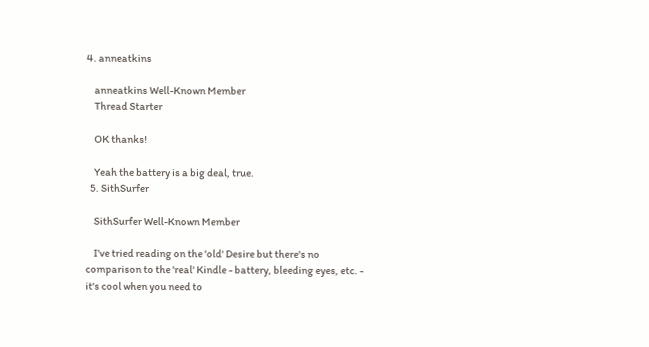4. anneatkins

    anneatkins Well-Known Member
    Thread Starter

    OK thanks!

    Yeah the battery is a big deal, true.
  5. SithSurfer

    SithSurfer Well-Known Member

    I've tried reading on the 'old' Desire but there's no comparison to the 'real' Kindle - battery, bleeding eyes, etc. - it's cool when you need to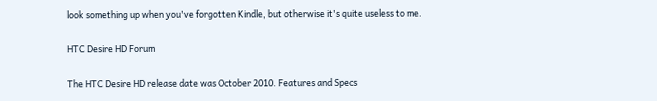look something up when you've forgotten Kindle, but otherwise it's quite useless to me.

HTC Desire HD Forum

The HTC Desire HD release date was October 2010. Features and Specs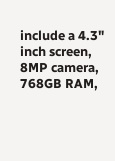include a 4.3" inch screen, 8MP camera, 768GB RAM,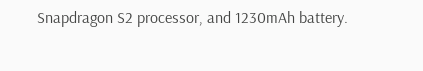Snapdragon S2 processor, and 1230mAh battery.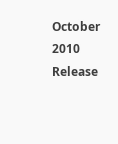October 2010
Release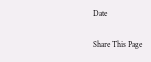Date

Share This Page